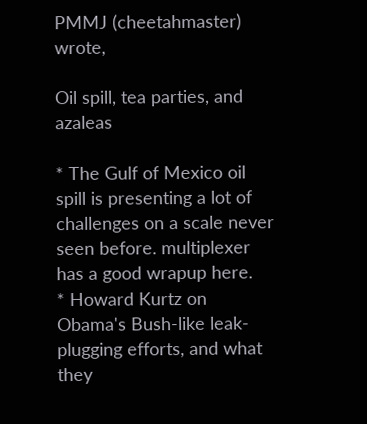PMMJ (cheetahmaster) wrote,

Oil spill, tea parties, and azaleas

* The Gulf of Mexico oil spill is presenting a lot of challenges on a scale never seen before. multiplexer has a good wrapup here.
* Howard Kurtz on Obama's Bush-like leak-plugging efforts, and what they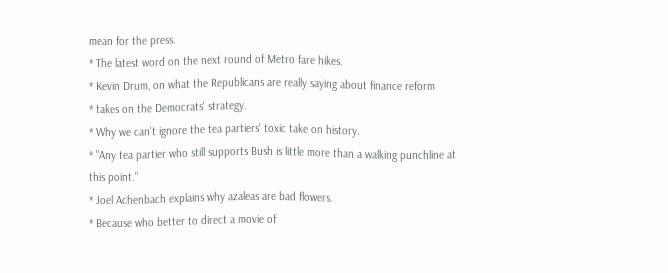mean for the press.
* The latest word on the next round of Metro fare hikes.
* Kevin Drum, on what the Republicans are really saying about finance reform
* takes on the Democrats' strategy.
* Why we can't ignore the tea partiers' toxic take on history.
* "Any tea partier who still supports Bush is little more than a walking punchline at this point."
* Joel Achenbach explains why azaleas are bad flowers.
* Because who better to direct a movie of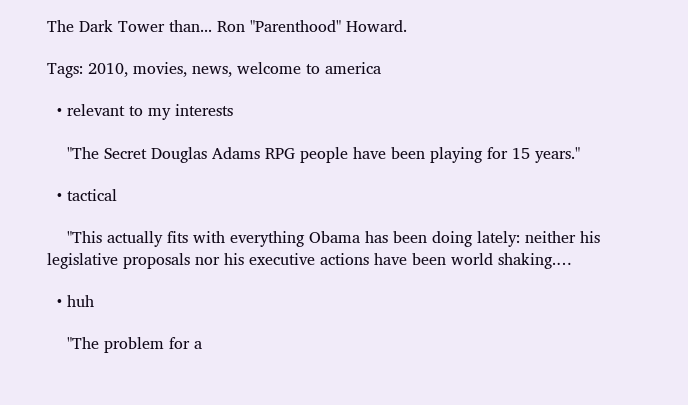The Dark Tower than... Ron "Parenthood" Howard.

Tags: 2010, movies, news, welcome to america

  • relevant to my interests

    "The Secret Douglas Adams RPG people have been playing for 15 years."

  • tactical

    "This actually fits with everything Obama has been doing lately: neither his legislative proposals nor his executive actions have been world shaking.…

  • huh

    "The problem for a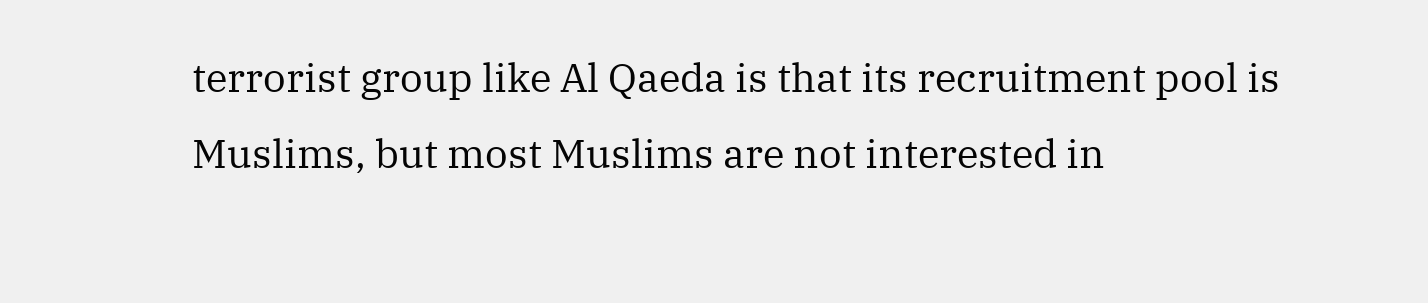terrorist group like Al Qaeda is that its recruitment pool is Muslims, but most Muslims are not interested in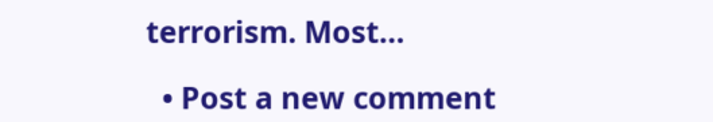terrorism. Most…

  • Post a new comment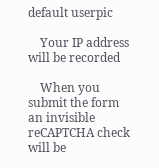default userpic

    Your IP address will be recorded

    When you submit the form an invisible reCAPTCHA check will be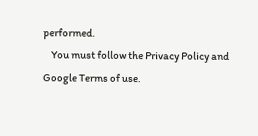performed.
    You must follow the Privacy Policy and Google Terms of use.